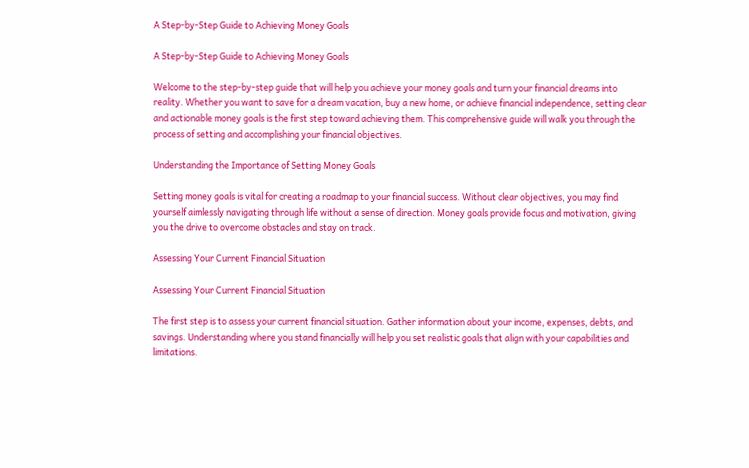A Step-by-Step Guide to Achieving Money Goals

A Step-by-Step Guide to Achieving Money Goals

Welcome to the step-by-step guide that will help you achieve your money goals and turn your financial dreams into reality. Whether you want to save for a dream vacation, buy a new home, or achieve financial independence, setting clear and actionable money goals is the first step toward achieving them. This comprehensive guide will walk you through the process of setting and accomplishing your financial objectives.

Understanding the Importance of Setting Money Goals

Setting money goals is vital for creating a roadmap to your financial success. Without clear objectives, you may find yourself aimlessly navigating through life without a sense of direction. Money goals provide focus and motivation, giving you the drive to overcome obstacles and stay on track.

Assessing Your Current Financial Situation

Assessing Your Current Financial Situation

The first step is to assess your current financial situation. Gather information about your income, expenses, debts, and savings. Understanding where you stand financially will help you set realistic goals that align with your capabilities and limitations.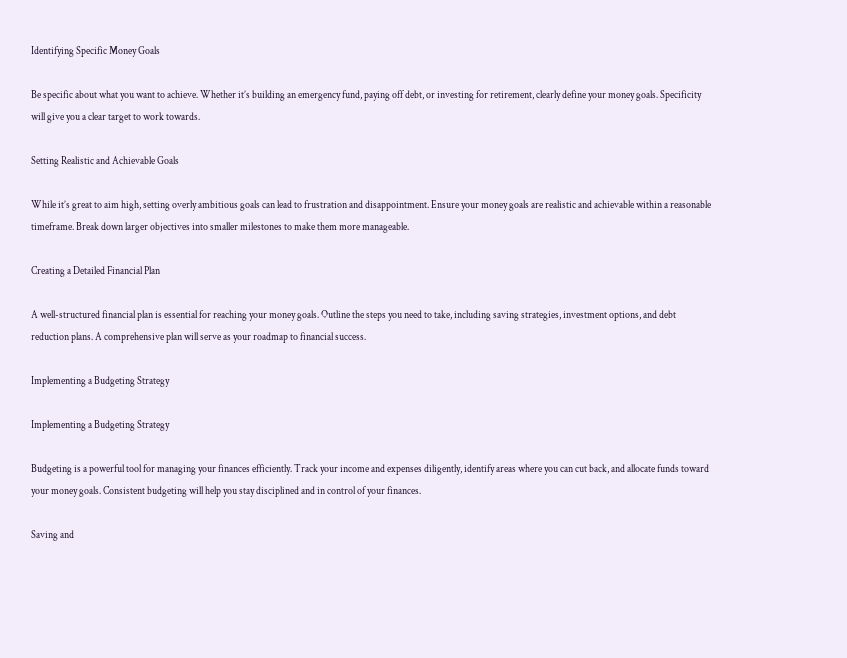Identifying Specific Money Goals

Be specific about what you want to achieve. Whether it’s building an emergency fund, paying off debt, or investing for retirement, clearly define your money goals. Specificity will give you a clear target to work towards.

Setting Realistic and Achievable Goals

While it’s great to aim high, setting overly ambitious goals can lead to frustration and disappointment. Ensure your money goals are realistic and achievable within a reasonable timeframe. Break down larger objectives into smaller milestones to make them more manageable.

Creating a Detailed Financial Plan

A well-structured financial plan is essential for reaching your money goals. Outline the steps you need to take, including saving strategies, investment options, and debt reduction plans. A comprehensive plan will serve as your roadmap to financial success.

Implementing a Budgeting Strategy

Implementing a Budgeting Strategy

Budgeting is a powerful tool for managing your finances efficiently. Track your income and expenses diligently, identify areas where you can cut back, and allocate funds toward your money goals. Consistent budgeting will help you stay disciplined and in control of your finances.

Saving and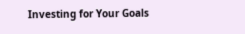Investing for Your Goals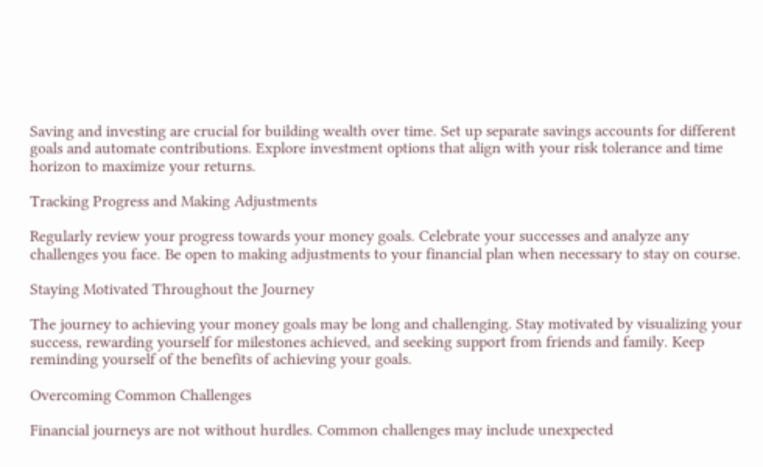Saving and investing are crucial for building wealth over time. Set up separate savings accounts for different goals and automate contributions. Explore investment options that align with your risk tolerance and time horizon to maximize your returns.

Tracking Progress and Making Adjustments

Regularly review your progress towards your money goals. Celebrate your successes and analyze any challenges you face. Be open to making adjustments to your financial plan when necessary to stay on course.

Staying Motivated Throughout the Journey

The journey to achieving your money goals may be long and challenging. Stay motivated by visualizing your success, rewarding yourself for milestones achieved, and seeking support from friends and family. Keep reminding yourself of the benefits of achieving your goals.

Overcoming Common Challenges

Financial journeys are not without hurdles. Common challenges may include unexpected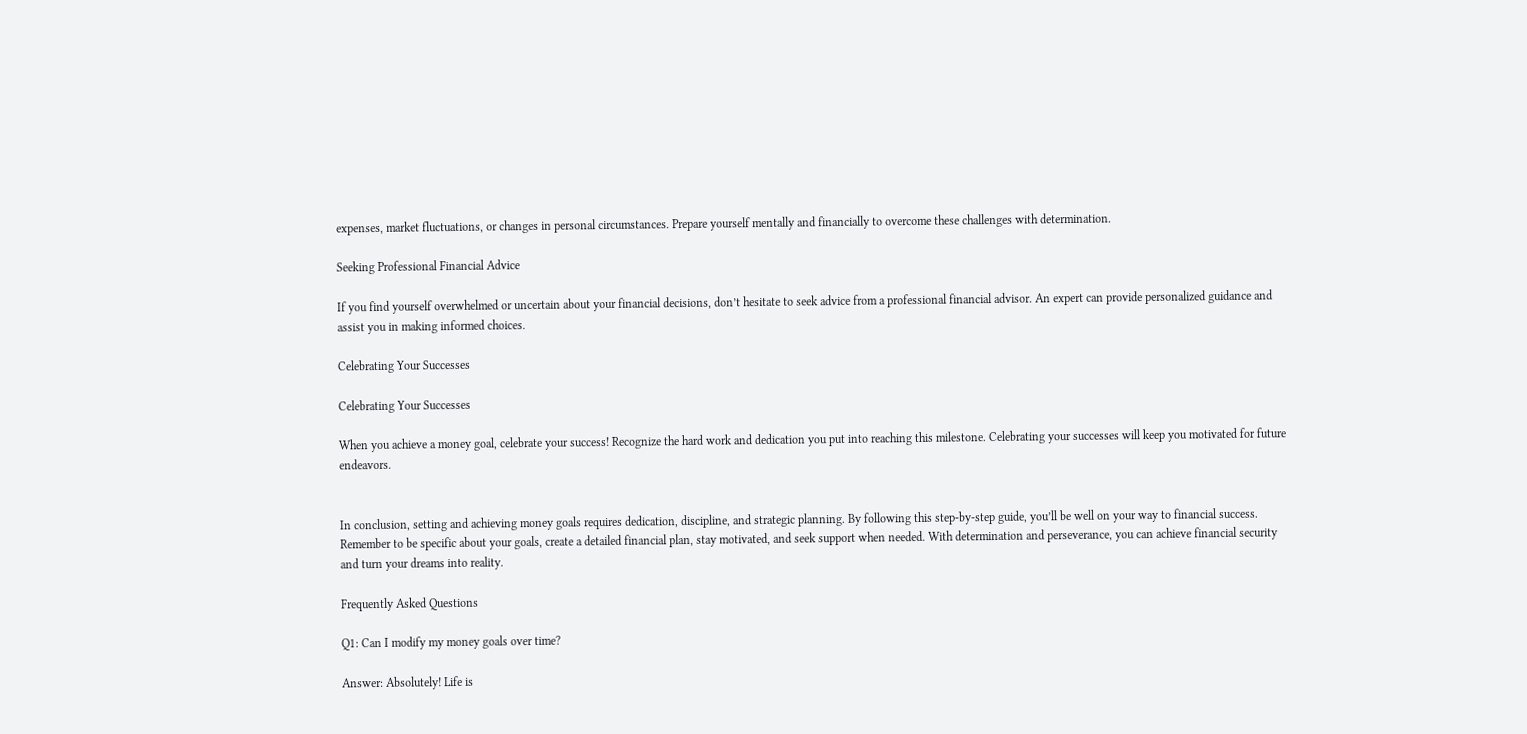expenses, market fluctuations, or changes in personal circumstances. Prepare yourself mentally and financially to overcome these challenges with determination.

Seeking Professional Financial Advice

If you find yourself overwhelmed or uncertain about your financial decisions, don’t hesitate to seek advice from a professional financial advisor. An expert can provide personalized guidance and assist you in making informed choices.

Celebrating Your Successes

Celebrating Your Successes

When you achieve a money goal, celebrate your success! Recognize the hard work and dedication you put into reaching this milestone. Celebrating your successes will keep you motivated for future endeavors.


In conclusion, setting and achieving money goals requires dedication, discipline, and strategic planning. By following this step-by-step guide, you’ll be well on your way to financial success. Remember to be specific about your goals, create a detailed financial plan, stay motivated, and seek support when needed. With determination and perseverance, you can achieve financial security and turn your dreams into reality.

Frequently Asked Questions

Q1: Can I modify my money goals over time?

Answer: Absolutely! Life is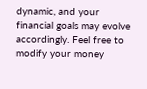dynamic, and your financial goals may evolve accordingly. Feel free to modify your money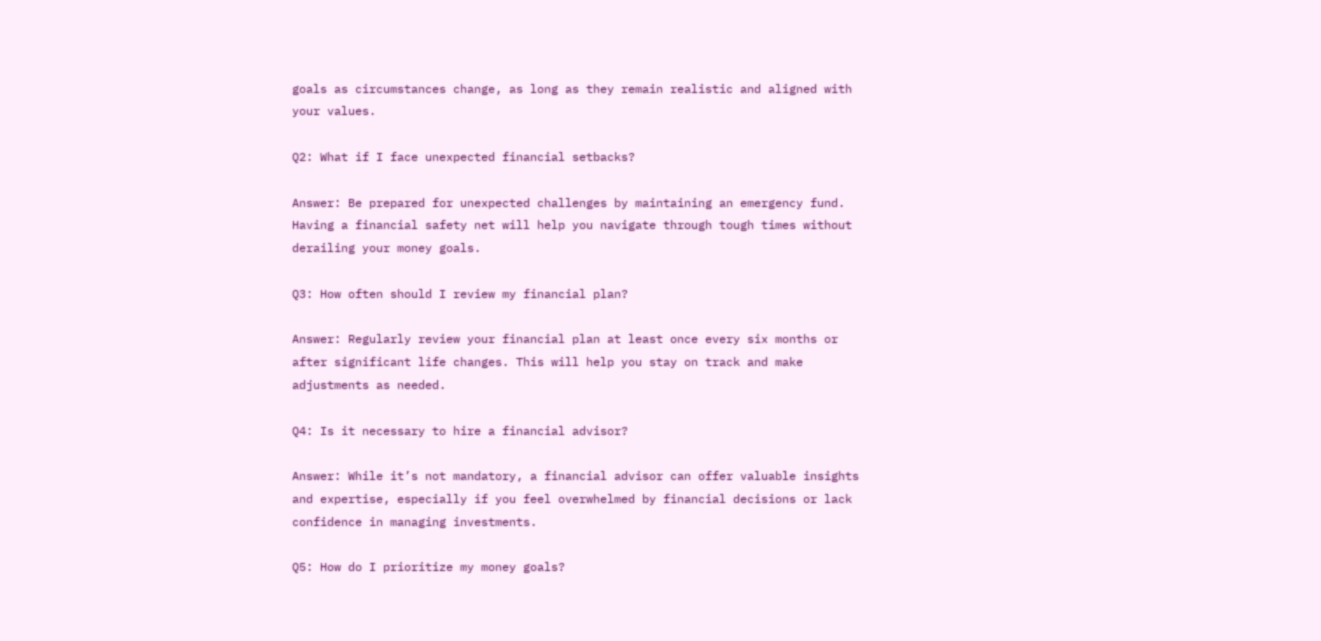goals as circumstances change, as long as they remain realistic and aligned with your values.

Q2: What if I face unexpected financial setbacks?

Answer: Be prepared for unexpected challenges by maintaining an emergency fund. Having a financial safety net will help you navigate through tough times without derailing your money goals.

Q3: How often should I review my financial plan?

Answer: Regularly review your financial plan at least once every six months or after significant life changes. This will help you stay on track and make adjustments as needed.

Q4: Is it necessary to hire a financial advisor?

Answer: While it’s not mandatory, a financial advisor can offer valuable insights and expertise, especially if you feel overwhelmed by financial decisions or lack confidence in managing investments.

Q5: How do I prioritize my money goals?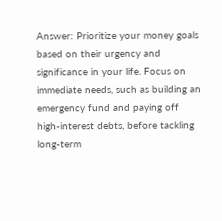Answer: Prioritize your money goals based on their urgency and significance in your life. Focus on immediate needs, such as building an emergency fund and paying off high-interest debts, before tackling long-term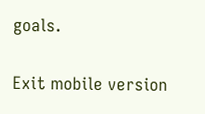goals.

Exit mobile version